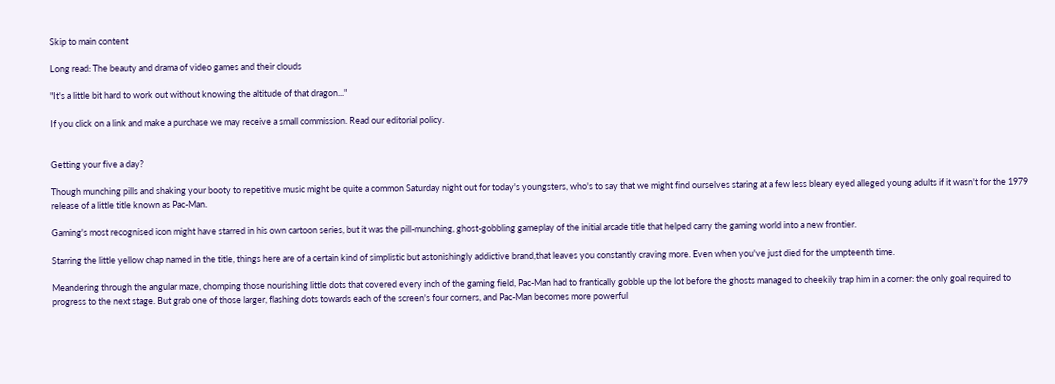Skip to main content

Long read: The beauty and drama of video games and their clouds

"It's a little bit hard to work out without knowing the altitude of that dragon..."

If you click on a link and make a purchase we may receive a small commission. Read our editorial policy.


Getting your five a day?

Though munching pills and shaking your booty to repetitive music might be quite a common Saturday night out for today's youngsters, who's to say that we might find ourselves staring at a few less bleary eyed alleged young adults if it wasn't for the 1979 release of a little title known as Pac-Man.

Gaming's most recognised icon might have starred in his own cartoon series, but it was the pill-munching, ghost-gobbling gameplay of the initial arcade title that helped carry the gaming world into a new frontier.

Starring the little yellow chap named in the title, things here are of a certain kind of simplistic but astonishingly addictive brand,that leaves you constantly craving more. Even when you've just died for the umpteenth time.

Meandering through the angular maze, chomping those nourishing little dots that covered every inch of the gaming field, Pac-Man had to frantically gobble up the lot before the ghosts managed to cheekily trap him in a corner: the only goal required to progress to the next stage. But grab one of those larger, flashing dots towards each of the screen's four corners, and Pac-Man becomes more powerful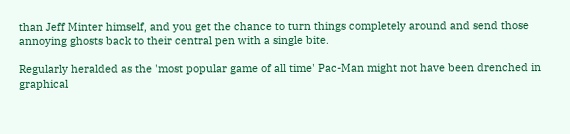than Jeff Minter himself, and you get the chance to turn things completely around and send those annoying ghosts back to their central pen with a single bite.

Regularly heralded as the 'most popular game of all time' Pac-Man might not have been drenched in graphical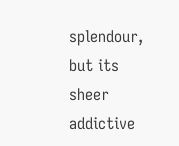splendour, but its sheer addictive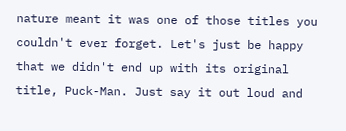nature meant it was one of those titles you couldn't ever forget. Let's just be happy that we didn't end up with its original title, Puck-Man. Just say it out loud and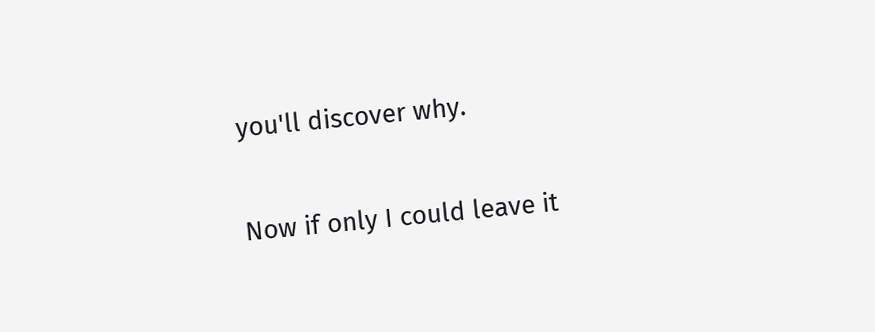you'll discover why.

Now if only I could leave it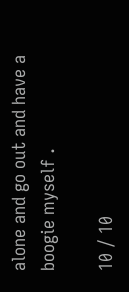alone and go out and have a boogie myself .

10 / 10